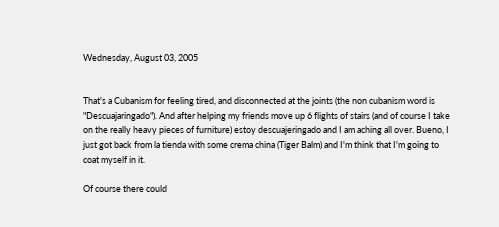Wednesday, August 03, 2005


That's a Cubanism for feeling tired, and disconnected at the joints (the non cubanism word is "Descuajaringado"). And after helping my friends move up 6 flights of stairs (and of course I take on the really heavy pieces of furniture) estoy descuajeringado and I am aching all over. Bueno, I just got back from la tienda with some crema china (Tiger Balm) and I'm think that I'm going to coat myself in it.

Of course there could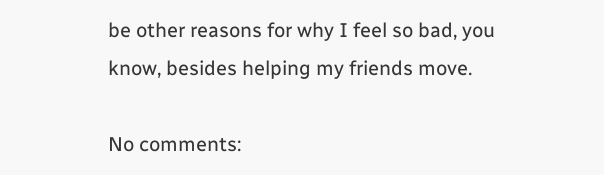be other reasons for why I feel so bad, you know, besides helping my friends move.

No comments: